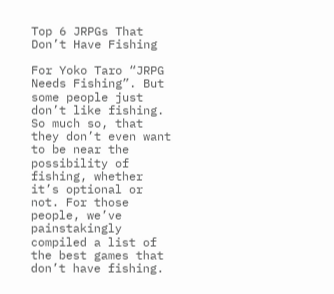Top 6 JRPGs That Don’t Have Fishing

For Yoko Taro “JRPG Needs Fishing”. But some people just don’t like fishing. So much so, that they don’t even want to be near the possibility of fishing, whether it’s optional or not. For those people, we’ve painstakingly compiled a list of the best games that don’t have fishing.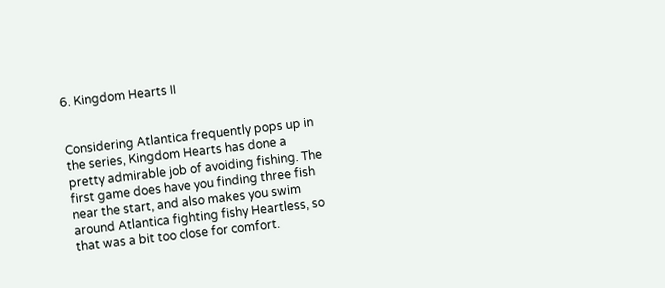6. Kingdom Hearts II


Considering Atlantica frequently pops up in the series, Kingdom Hearts has done a pretty admirable job of avoiding fishing. The first game does have you finding three fish near the start, and also makes you swim around Atlantica fighting fishy Heartless, so that was a bit too close for comfort.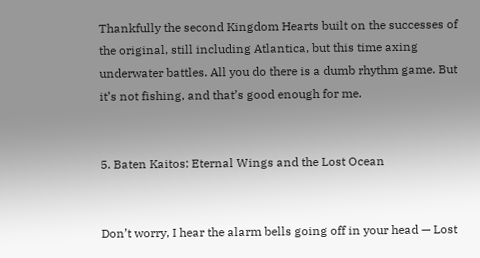Thankfully the second Kingdom Hearts built on the successes of the original, still including Atlantica, but this time axing underwater battles. All you do there is a dumb rhythm game. But it’s not fishing, and that’s good enough for me.


5. Baten Kaitos: Eternal Wings and the Lost Ocean


Don’t worry, I hear the alarm bells going off in your head — Lost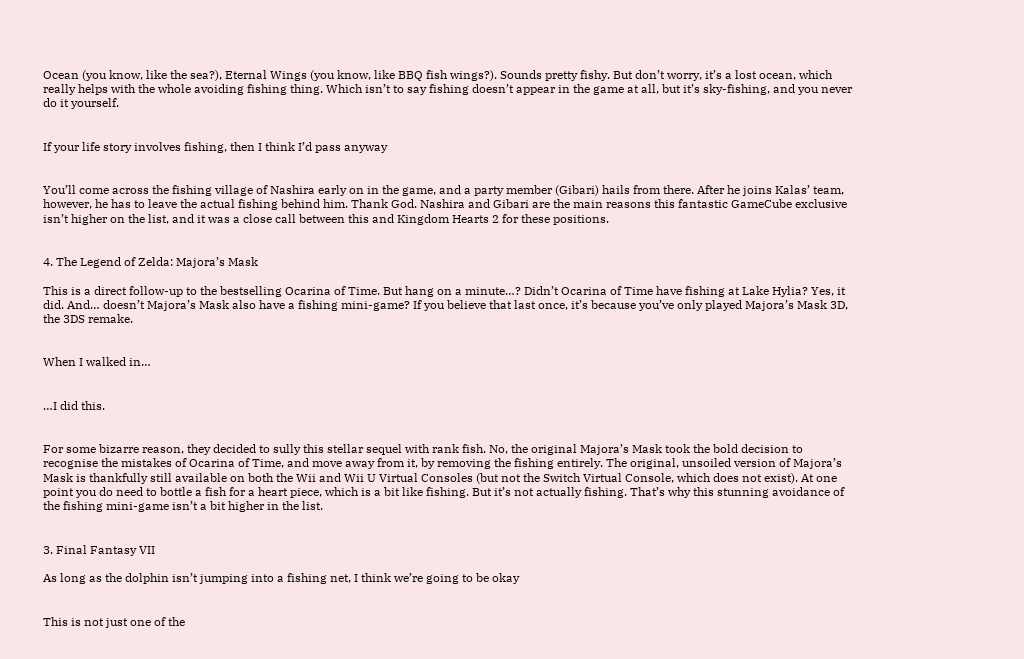Ocean (you know, like the sea?), Eternal Wings (you know, like BBQ fish wings?). Sounds pretty fishy. But don’t worry, it’s a lost ocean, which really helps with the whole avoiding fishing thing. Which isn’t to say fishing doesn’t appear in the game at all, but it’s sky-fishing, and you never do it yourself.


If your life story involves fishing, then I think I’d pass anyway


You’ll come across the fishing village of Nashira early on in the game, and a party member (Gibari) hails from there. After he joins Kalas’ team, however, he has to leave the actual fishing behind him. Thank God. Nashira and Gibari are the main reasons this fantastic GameCube exclusive isn’t higher on the list, and it was a close call between this and Kingdom Hearts 2 for these positions.


4. The Legend of Zelda: Majora’s Mask

This is a direct follow-up to the bestselling Ocarina of Time. But hang on a minute…? Didn’t Ocarina of Time have fishing at Lake Hylia? Yes, it did. And… doesn’t Majora’s Mask also have a fishing mini-game? If you believe that last once, it’s because you’ve only played Majora’s Mask 3D, the 3DS remake.


When I walked in…


…I did this.


For some bizarre reason, they decided to sully this stellar sequel with rank fish. No, the original Majora’s Mask took the bold decision to recognise the mistakes of Ocarina of Time, and move away from it, by removing the fishing entirely. The original, unsoiled version of Majora’s Mask is thankfully still available on both the Wii and Wii U Virtual Consoles (but not the Switch Virtual Console, which does not exist). At one point you do need to bottle a fish for a heart piece, which is a bit like fishing. But it’s not actually fishing. That’s why this stunning avoidance of the fishing mini-game isn’t a bit higher in the list.


3. Final Fantasy VII

As long as the dolphin isn’t jumping into a fishing net, I think we’re going to be okay


This is not just one of the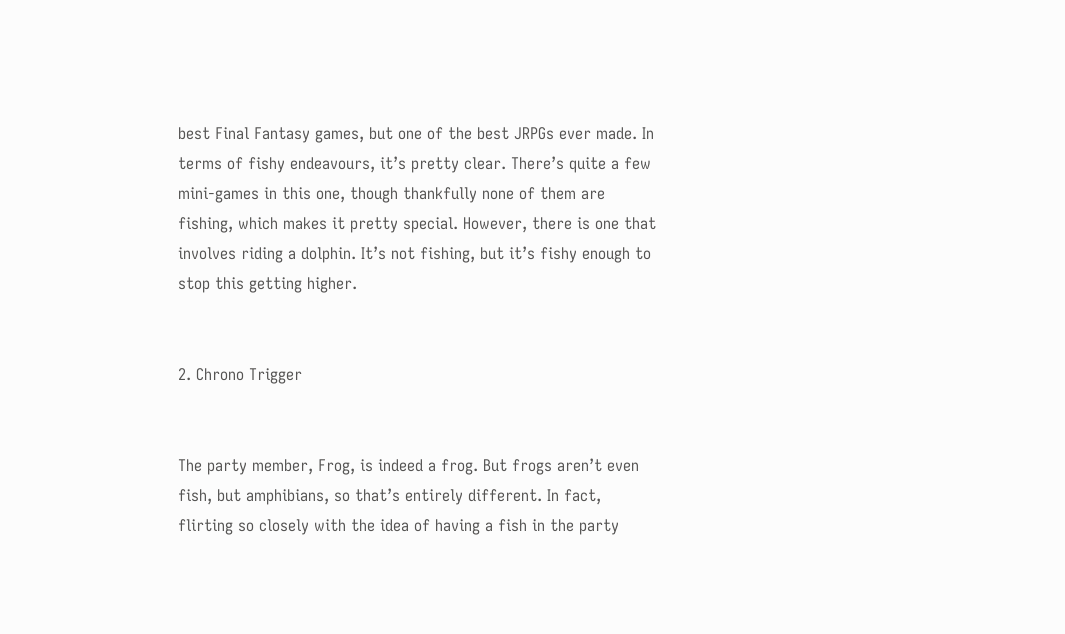best Final Fantasy games, but one of the best JRPGs ever made. In terms of fishy endeavours, it’s pretty clear. There’s quite a few mini-games in this one, though thankfully none of them are fishing, which makes it pretty special. However, there is one that involves riding a dolphin. It’s not fishing, but it’s fishy enough to stop this getting higher.


2. Chrono Trigger


The party member, Frog, is indeed a frog. But frogs aren’t even fish, but amphibians, so that’s entirely different. In fact, flirting so closely with the idea of having a fish in the party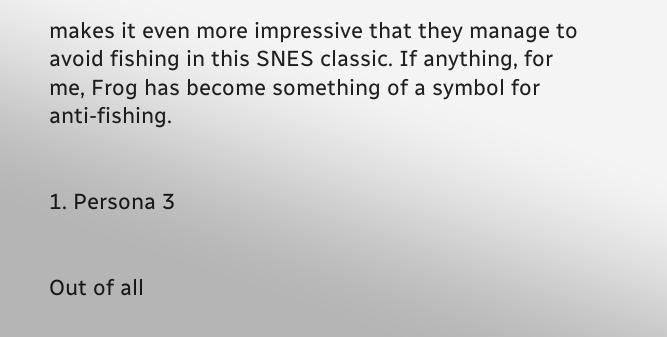makes it even more impressive that they manage to avoid fishing in this SNES classic. If anything, for me, Frog has become something of a symbol for anti-fishing.


1. Persona 3


Out of all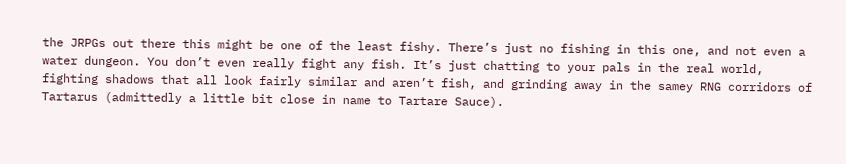the JRPGs out there this might be one of the least fishy. There’s just no fishing in this one, and not even a water dungeon. You don’t even really fight any fish. It’s just chatting to your pals in the real world, fighting shadows that all look fairly similar and aren’t fish, and grinding away in the samey RNG corridors of Tartarus (admittedly a little bit close in name to Tartare Sauce).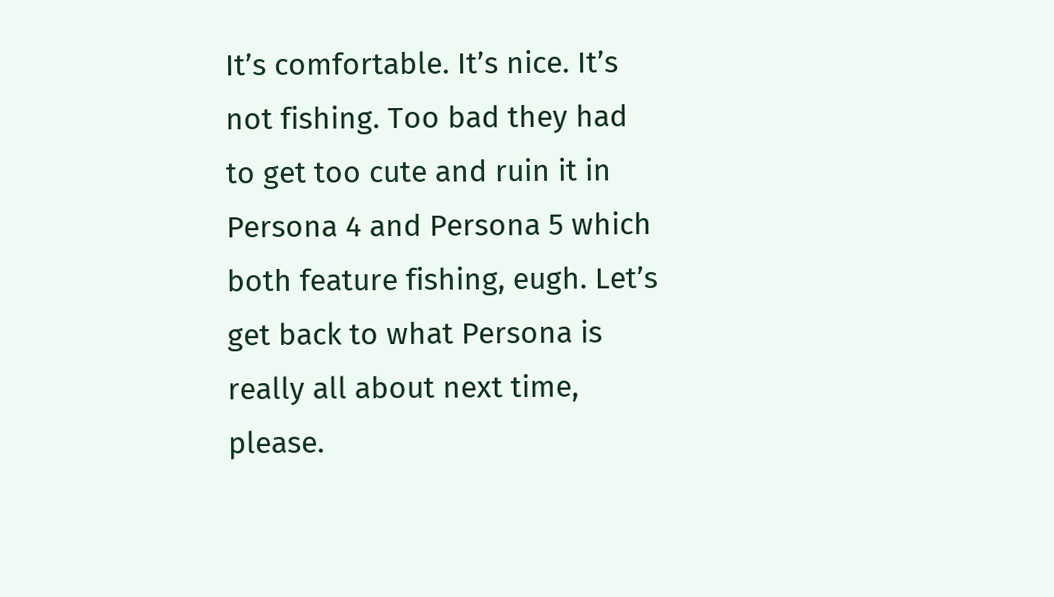It’s comfortable. It’s nice. It’s not fishing. Too bad they had to get too cute and ruin it in Persona 4 and Persona 5 which both feature fishing, eugh. Let’s get back to what Persona is really all about next time, please.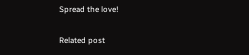Spread the love!

Related post